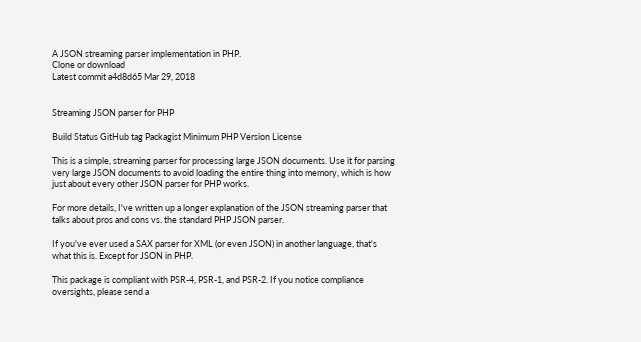A JSON streaming parser implementation in PHP.
Clone or download
Latest commit a4d8d65 Mar 29, 2018


Streaming JSON parser for PHP

Build Status GitHub tag Packagist Minimum PHP Version License

This is a simple, streaming parser for processing large JSON documents. Use it for parsing very large JSON documents to avoid loading the entire thing into memory, which is how just about every other JSON parser for PHP works.

For more details, I've written up a longer explanation of the JSON streaming parser that talks about pros and cons vs. the standard PHP JSON parser.

If you've ever used a SAX parser for XML (or even JSON) in another language, that's what this is. Except for JSON in PHP.

This package is compliant with PSR-4, PSR-1, and PSR-2. If you notice compliance oversights, please send a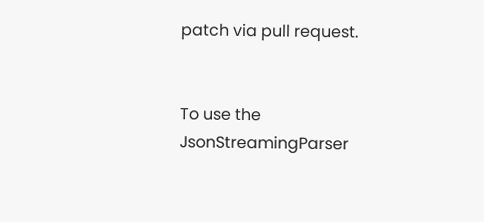patch via pull request.


To use the JsonStreamingParser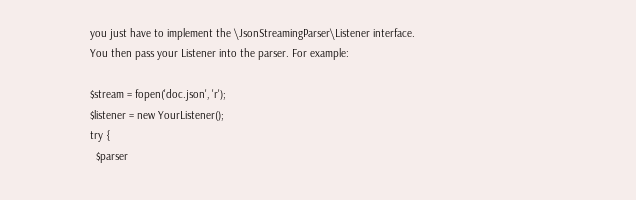you just have to implement the \JsonStreamingParser\Listener interface. You then pass your Listener into the parser. For example:

$stream = fopen('doc.json', 'r');
$listener = new YourListener();
try {
  $parser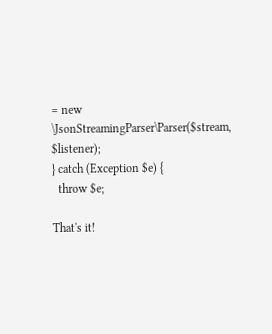= new \JsonStreamingParser\Parser($stream, $listener);
} catch (Exception $e) {
  throw $e;

That's it!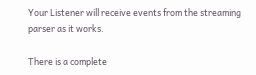Your Listener will receive events from the streaming parser as it works.

There is a complete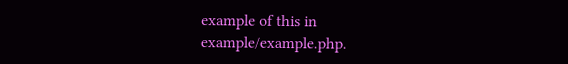example of this in example/example.php.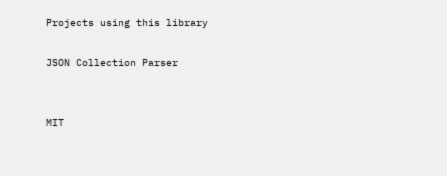Projects using this library

JSON Collection Parser


MIT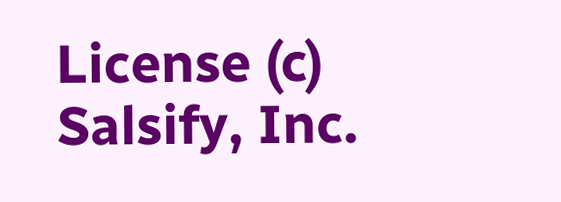License (c) Salsify, Inc.